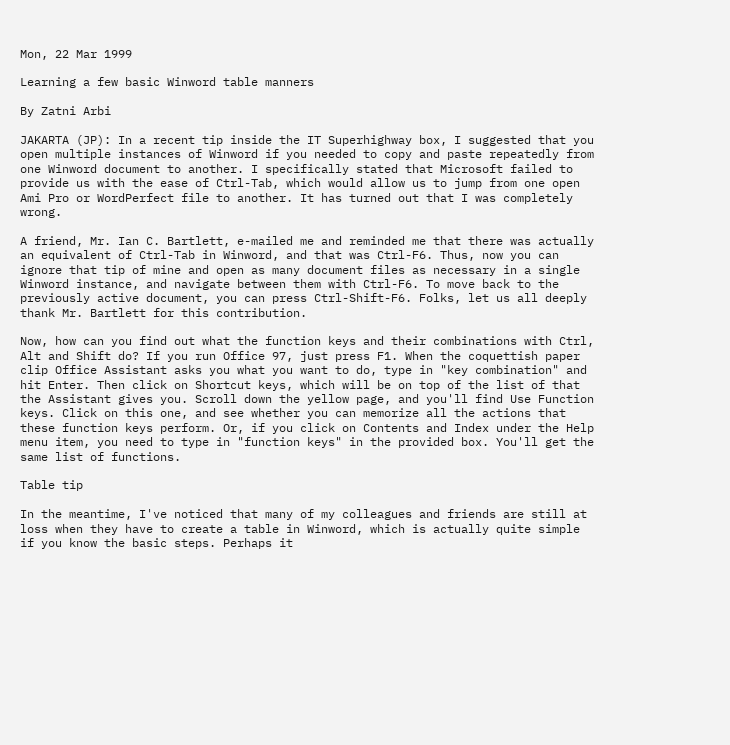Mon, 22 Mar 1999

Learning a few basic Winword table manners

By Zatni Arbi

JAKARTA (JP): In a recent tip inside the IT Superhighway box, I suggested that you open multiple instances of Winword if you needed to copy and paste repeatedly from one Winword document to another. I specifically stated that Microsoft failed to provide us with the ease of Ctrl-Tab, which would allow us to jump from one open Ami Pro or WordPerfect file to another. It has turned out that I was completely wrong.

A friend, Mr. Ian C. Bartlett, e-mailed me and reminded me that there was actually an equivalent of Ctrl-Tab in Winword, and that was Ctrl-F6. Thus, now you can ignore that tip of mine and open as many document files as necessary in a single Winword instance, and navigate between them with Ctrl-F6. To move back to the previously active document, you can press Ctrl-Shift-F6. Folks, let us all deeply thank Mr. Bartlett for this contribution.

Now, how can you find out what the function keys and their combinations with Ctrl, Alt and Shift do? If you run Office 97, just press F1. When the coquettish paper clip Office Assistant asks you what you want to do, type in "key combination" and hit Enter. Then click on Shortcut keys, which will be on top of the list of that the Assistant gives you. Scroll down the yellow page, and you'll find Use Function keys. Click on this one, and see whether you can memorize all the actions that these function keys perform. Or, if you click on Contents and Index under the Help menu item, you need to type in "function keys" in the provided box. You'll get the same list of functions.

Table tip

In the meantime, I've noticed that many of my colleagues and friends are still at loss when they have to create a table in Winword, which is actually quite simple if you know the basic steps. Perhaps it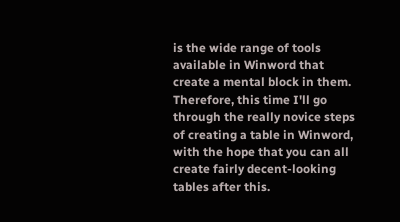is the wide range of tools available in Winword that create a mental block in them. Therefore, this time I'll go through the really novice steps of creating a table in Winword, with the hope that you can all create fairly decent-looking tables after this.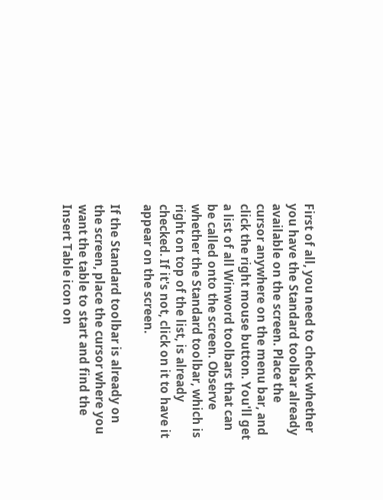First of all, you need to check whether you have the Standard toolbar already available on the screen. Place the cursor anywhere on the menu bar, and click the right mouse button. You'll get a list of all Winword toolbars that can be called onto the screen. Observe whether the Standard toolbar, which is right on top of the list, is already checked. If it's not, click on it to have it appear on the screen.

If the Standard toolbar is already on the screen, place the cursor where you want the table to start and find the Insert Table icon on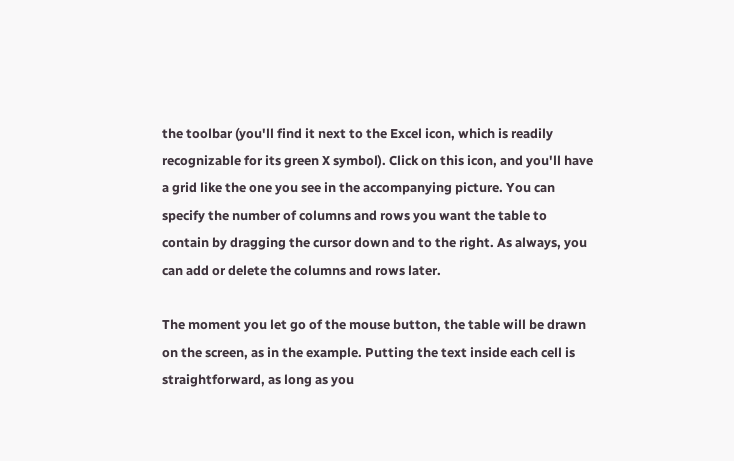the toolbar (you'll find it next to the Excel icon, which is readily recognizable for its green X symbol). Click on this icon, and you'll have a grid like the one you see in the accompanying picture. You can specify the number of columns and rows you want the table to contain by dragging the cursor down and to the right. As always, you can add or delete the columns and rows later.

The moment you let go of the mouse button, the table will be drawn on the screen, as in the example. Putting the text inside each cell is straightforward, as long as you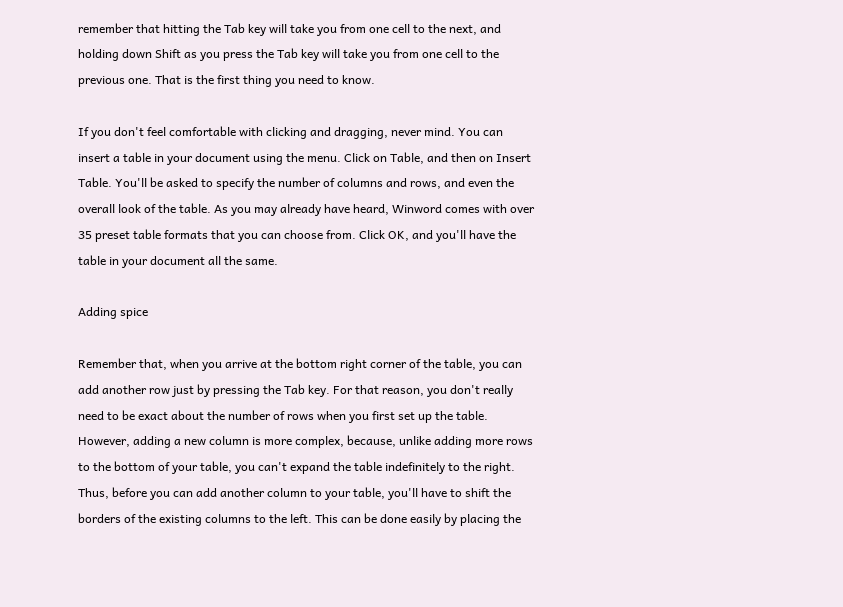remember that hitting the Tab key will take you from one cell to the next, and holding down Shift as you press the Tab key will take you from one cell to the previous one. That is the first thing you need to know.

If you don't feel comfortable with clicking and dragging, never mind. You can insert a table in your document using the menu. Click on Table, and then on Insert Table. You'll be asked to specify the number of columns and rows, and even the overall look of the table. As you may already have heard, Winword comes with over 35 preset table formats that you can choose from. Click OK, and you'll have the table in your document all the same.

Adding spice

Remember that, when you arrive at the bottom right corner of the table, you can add another row just by pressing the Tab key. For that reason, you don't really need to be exact about the number of rows when you first set up the table. However, adding a new column is more complex, because, unlike adding more rows to the bottom of your table, you can't expand the table indefinitely to the right. Thus, before you can add another column to your table, you'll have to shift the borders of the existing columns to the left. This can be done easily by placing the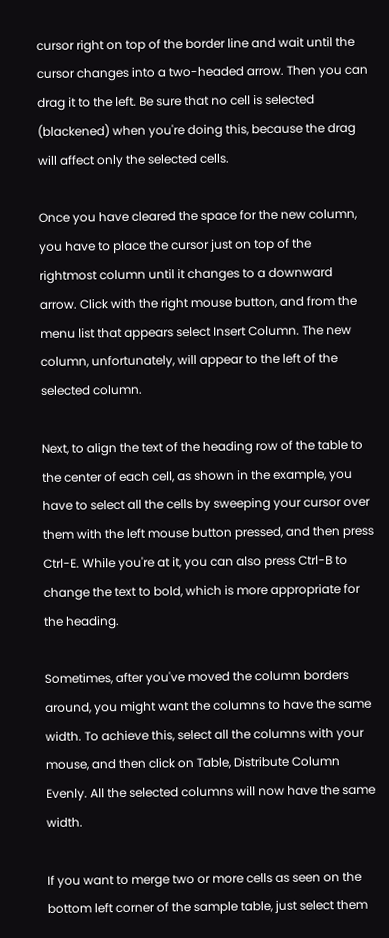cursor right on top of the border line and wait until the cursor changes into a two-headed arrow. Then you can drag it to the left. Be sure that no cell is selected (blackened) when you're doing this, because the drag will affect only the selected cells.

Once you have cleared the space for the new column, you have to place the cursor just on top of the rightmost column until it changes to a downward arrow. Click with the right mouse button, and from the menu list that appears select Insert Column. The new column, unfortunately, will appear to the left of the selected column.

Next, to align the text of the heading row of the table to the center of each cell, as shown in the example, you have to select all the cells by sweeping your cursor over them with the left mouse button pressed, and then press Ctrl-E. While you're at it, you can also press Ctrl-B to change the text to bold, which is more appropriate for the heading.

Sometimes, after you've moved the column borders around, you might want the columns to have the same width. To achieve this, select all the columns with your mouse, and then click on Table, Distribute Column Evenly. All the selected columns will now have the same width.

If you want to merge two or more cells as seen on the bottom left corner of the sample table, just select them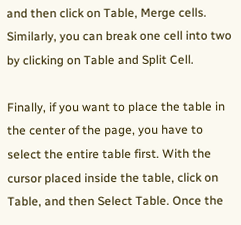and then click on Table, Merge cells. Similarly, you can break one cell into two by clicking on Table and Split Cell.

Finally, if you want to place the table in the center of the page, you have to select the entire table first. With the cursor placed inside the table, click on Table, and then Select Table. Once the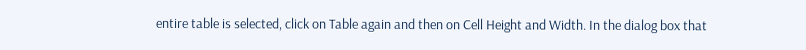entire table is selected, click on Table again and then on Cell Height and Width. In the dialog box that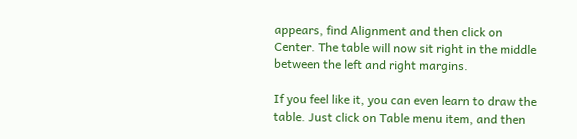appears, find Alignment and then click on Center. The table will now sit right in the middle between the left and right margins.

If you feel like it, you can even learn to draw the table. Just click on Table menu item, and then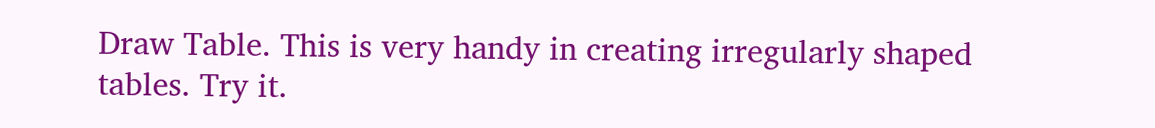Draw Table. This is very handy in creating irregularly shaped tables. Try it.